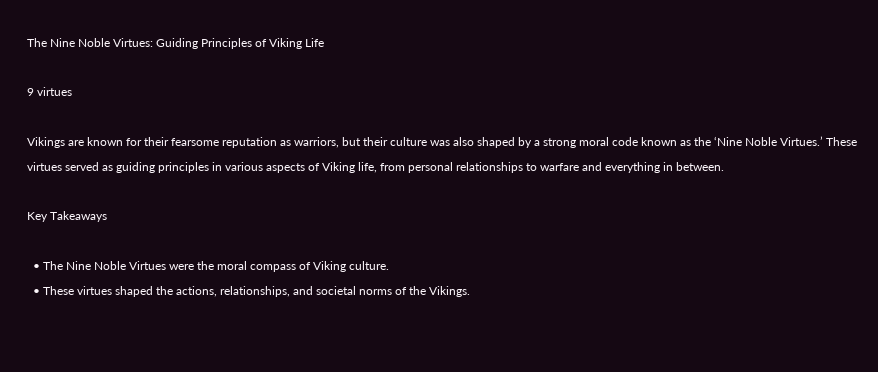The Nine Noble Virtues: Guiding Principles of Viking Life

9 virtues

Vikings are known for their fearsome reputation as warriors, but their culture was also shaped by a strong moral code known as the ‘Nine Noble Virtues.’ These virtues served as guiding principles in various aspects of Viking life, from personal relationships to warfare and everything in between.

Key Takeaways

  • The Nine Noble Virtues were the moral compass of Viking culture.
  • These virtues shaped the actions, relationships, and societal norms of the Vikings.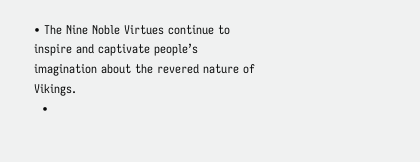• The Nine Noble Virtues continue to inspire and captivate people’s imagination about the revered nature of Vikings.
  •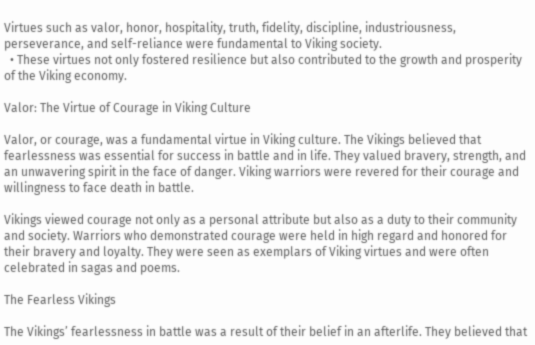Virtues such as valor, honor, hospitality, truth, fidelity, discipline, industriousness, perseverance, and self-reliance were fundamental to Viking society.
  • These virtues not only fostered resilience but also contributed to the growth and prosperity of the Viking economy.

Valor: The Virtue of Courage in Viking Culture

Valor, or courage, was a fundamental virtue in Viking culture. The Vikings believed that fearlessness was essential for success in battle and in life. They valued bravery, strength, and an unwavering spirit in the face of danger. Viking warriors were revered for their courage and willingness to face death in battle.

Vikings viewed courage not only as a personal attribute but also as a duty to their community and society. Warriors who demonstrated courage were held in high regard and honored for their bravery and loyalty. They were seen as exemplars of Viking virtues and were often celebrated in sagas and poems.

The Fearless Vikings

The Vikings’ fearlessness in battle was a result of their belief in an afterlife. They believed that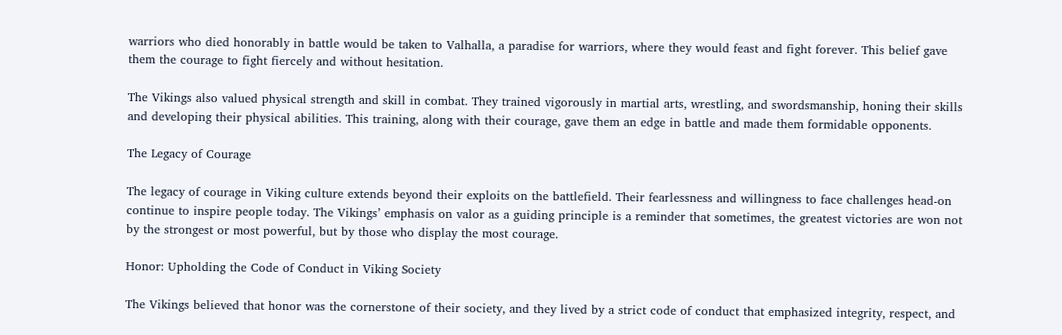warriors who died honorably in battle would be taken to Valhalla, a paradise for warriors, where they would feast and fight forever. This belief gave them the courage to fight fiercely and without hesitation.

The Vikings also valued physical strength and skill in combat. They trained vigorously in martial arts, wrestling, and swordsmanship, honing their skills and developing their physical abilities. This training, along with their courage, gave them an edge in battle and made them formidable opponents.

The Legacy of Courage

The legacy of courage in Viking culture extends beyond their exploits on the battlefield. Their fearlessness and willingness to face challenges head-on continue to inspire people today. The Vikings’ emphasis on valor as a guiding principle is a reminder that sometimes, the greatest victories are won not by the strongest or most powerful, but by those who display the most courage.

Honor: Upholding the Code of Conduct in Viking Society

The Vikings believed that honor was the cornerstone of their society, and they lived by a strict code of conduct that emphasized integrity, respect, and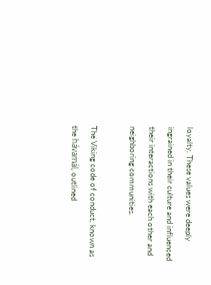loyalty. These values were deeply ingrained in their culture and influenced their interactions with each other and neighboring communities.

The Viking code of conduct, known as the hávamál, outlined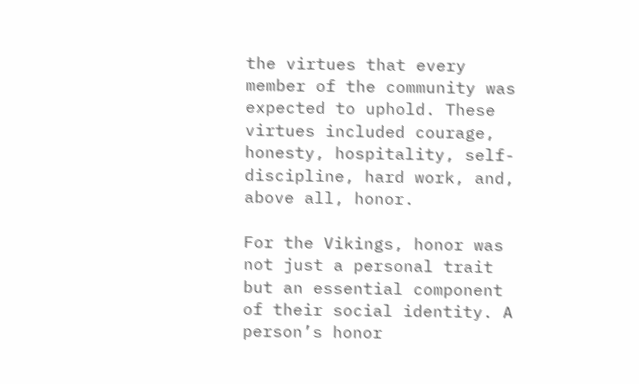the virtues that every member of the community was expected to uphold. These virtues included courage, honesty, hospitality, self-discipline, hard work, and, above all, honor.

For the Vikings, honor was not just a personal trait but an essential component of their social identity. A person’s honor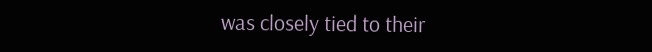was closely tied to their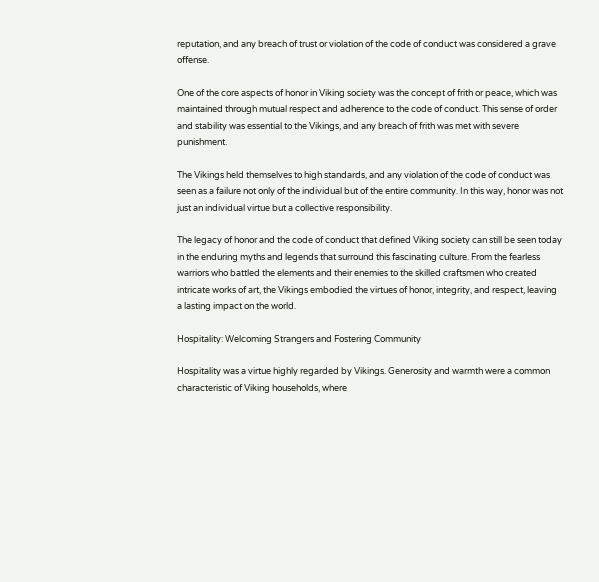reputation, and any breach of trust or violation of the code of conduct was considered a grave offense.

One of the core aspects of honor in Viking society was the concept of frith or peace, which was maintained through mutual respect and adherence to the code of conduct. This sense of order and stability was essential to the Vikings, and any breach of frith was met with severe punishment.

The Vikings held themselves to high standards, and any violation of the code of conduct was seen as a failure not only of the individual but of the entire community. In this way, honor was not just an individual virtue but a collective responsibility.

The legacy of honor and the code of conduct that defined Viking society can still be seen today in the enduring myths and legends that surround this fascinating culture. From the fearless warriors who battled the elements and their enemies to the skilled craftsmen who created intricate works of art, the Vikings embodied the virtues of honor, integrity, and respect, leaving a lasting impact on the world.

Hospitality: Welcoming Strangers and Fostering Community

Hospitality was a virtue highly regarded by Vikings. Generosity and warmth were a common characteristic of Viking households, where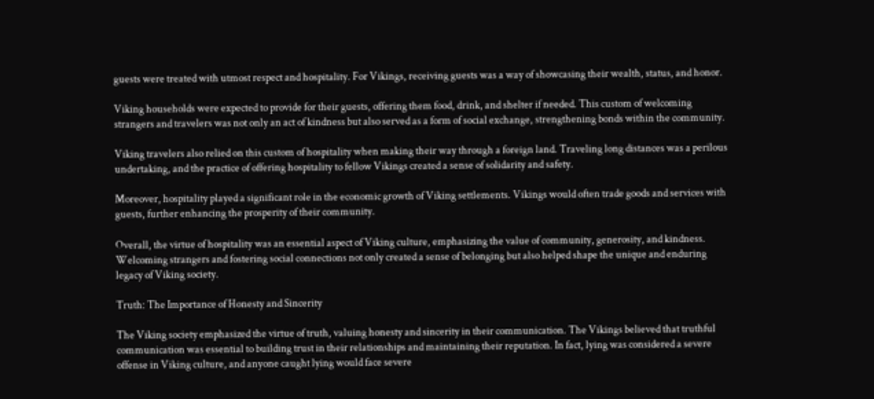guests were treated with utmost respect and hospitality. For Vikings, receiving guests was a way of showcasing their wealth, status, and honor.

Viking households were expected to provide for their guests, offering them food, drink, and shelter if needed. This custom of welcoming strangers and travelers was not only an act of kindness but also served as a form of social exchange, strengthening bonds within the community.

Viking travelers also relied on this custom of hospitality when making their way through a foreign land. Traveling long distances was a perilous undertaking, and the practice of offering hospitality to fellow Vikings created a sense of solidarity and safety.

Moreover, hospitality played a significant role in the economic growth of Viking settlements. Vikings would often trade goods and services with guests, further enhancing the prosperity of their community.

Overall, the virtue of hospitality was an essential aspect of Viking culture, emphasizing the value of community, generosity, and kindness. Welcoming strangers and fostering social connections not only created a sense of belonging but also helped shape the unique and enduring legacy of Viking society.

Truth: The Importance of Honesty and Sincerity

The Viking society emphasized the virtue of truth, valuing honesty and sincerity in their communication. The Vikings believed that truthful communication was essential to building trust in their relationships and maintaining their reputation. In fact, lying was considered a severe offense in Viking culture, and anyone caught lying would face severe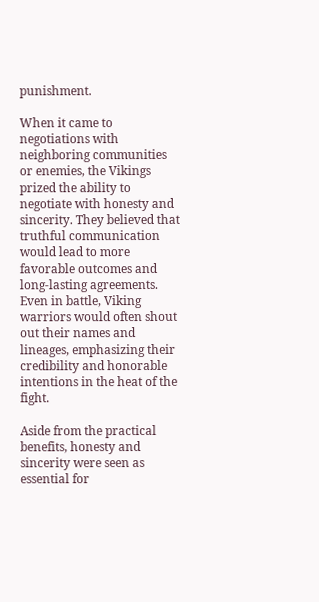punishment.

When it came to negotiations with neighboring communities or enemies, the Vikings prized the ability to negotiate with honesty and sincerity. They believed that truthful communication would lead to more favorable outcomes and long-lasting agreements. Even in battle, Viking warriors would often shout out their names and lineages, emphasizing their credibility and honorable intentions in the heat of the fight.

Aside from the practical benefits, honesty and sincerity were seen as essential for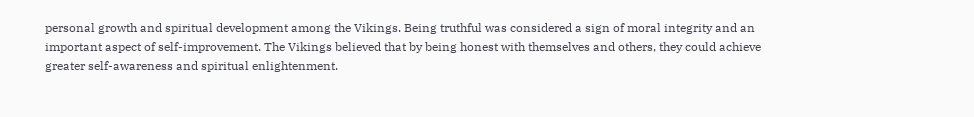personal growth and spiritual development among the Vikings. Being truthful was considered a sign of moral integrity and an important aspect of self-improvement. The Vikings believed that by being honest with themselves and others, they could achieve greater self-awareness and spiritual enlightenment.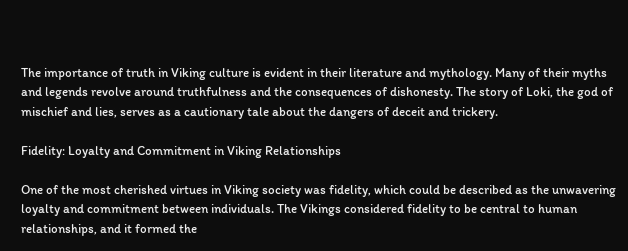The importance of truth in Viking culture is evident in their literature and mythology. Many of their myths and legends revolve around truthfulness and the consequences of dishonesty. The story of Loki, the god of mischief and lies, serves as a cautionary tale about the dangers of deceit and trickery.

Fidelity: Loyalty and Commitment in Viking Relationships

One of the most cherished virtues in Viking society was fidelity, which could be described as the unwavering loyalty and commitment between individuals. The Vikings considered fidelity to be central to human relationships, and it formed the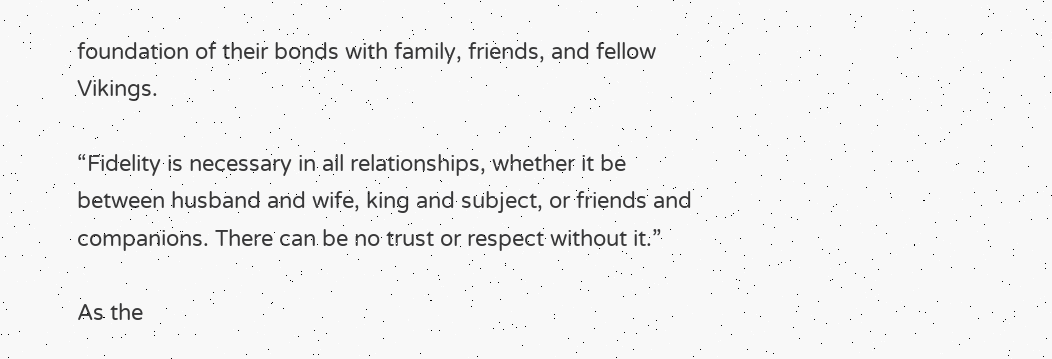foundation of their bonds with family, friends, and fellow Vikings.

“Fidelity is necessary in all relationships, whether it be between husband and wife, king and subject, or friends and companions. There can be no trust or respect without it.”

As the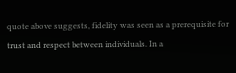quote above suggests, fidelity was seen as a prerequisite for trust and respect between individuals. In a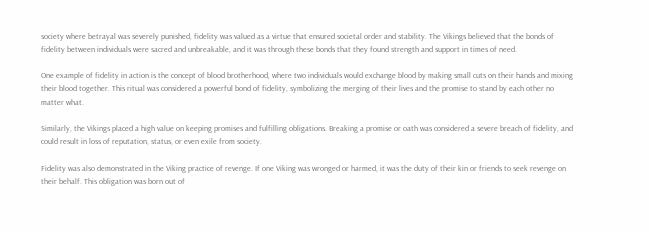society where betrayal was severely punished, fidelity was valued as a virtue that ensured societal order and stability. The Vikings believed that the bonds of fidelity between individuals were sacred and unbreakable, and it was through these bonds that they found strength and support in times of need.

One example of fidelity in action is the concept of blood brotherhood, where two individuals would exchange blood by making small cuts on their hands and mixing their blood together. This ritual was considered a powerful bond of fidelity, symbolizing the merging of their lives and the promise to stand by each other no matter what.

Similarly, the Vikings placed a high value on keeping promises and fulfilling obligations. Breaking a promise or oath was considered a severe breach of fidelity, and could result in loss of reputation, status, or even exile from society.

Fidelity was also demonstrated in the Viking practice of revenge. If one Viking was wronged or harmed, it was the duty of their kin or friends to seek revenge on their behalf. This obligation was born out of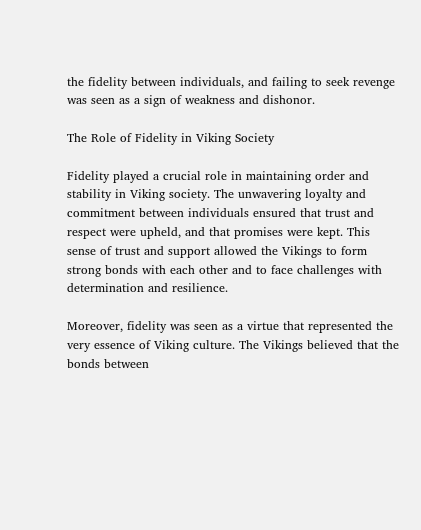the fidelity between individuals, and failing to seek revenge was seen as a sign of weakness and dishonor.

The Role of Fidelity in Viking Society

Fidelity played a crucial role in maintaining order and stability in Viking society. The unwavering loyalty and commitment between individuals ensured that trust and respect were upheld, and that promises were kept. This sense of trust and support allowed the Vikings to form strong bonds with each other and to face challenges with determination and resilience.

Moreover, fidelity was seen as a virtue that represented the very essence of Viking culture. The Vikings believed that the bonds between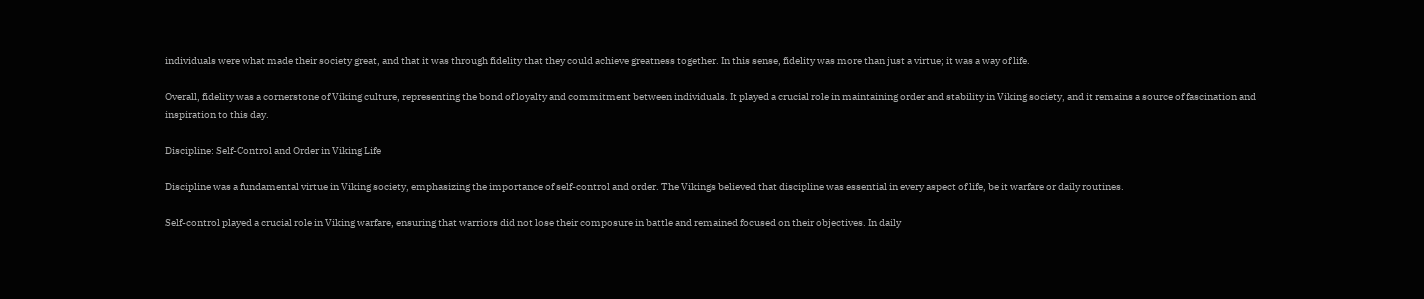individuals were what made their society great, and that it was through fidelity that they could achieve greatness together. In this sense, fidelity was more than just a virtue; it was a way of life.

Overall, fidelity was a cornerstone of Viking culture, representing the bond of loyalty and commitment between individuals. It played a crucial role in maintaining order and stability in Viking society, and it remains a source of fascination and inspiration to this day.

Discipline: Self-Control and Order in Viking Life

Discipline was a fundamental virtue in Viking society, emphasizing the importance of self-control and order. The Vikings believed that discipline was essential in every aspect of life, be it warfare or daily routines.

Self-control played a crucial role in Viking warfare, ensuring that warriors did not lose their composure in battle and remained focused on their objectives. In daily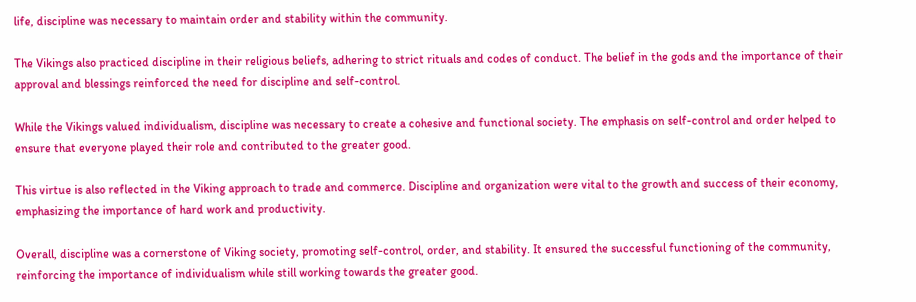life, discipline was necessary to maintain order and stability within the community.

The Vikings also practiced discipline in their religious beliefs, adhering to strict rituals and codes of conduct. The belief in the gods and the importance of their approval and blessings reinforced the need for discipline and self-control.

While the Vikings valued individualism, discipline was necessary to create a cohesive and functional society. The emphasis on self-control and order helped to ensure that everyone played their role and contributed to the greater good.

This virtue is also reflected in the Viking approach to trade and commerce. Discipline and organization were vital to the growth and success of their economy, emphasizing the importance of hard work and productivity.

Overall, discipline was a cornerstone of Viking society, promoting self-control, order, and stability. It ensured the successful functioning of the community, reinforcing the importance of individualism while still working towards the greater good.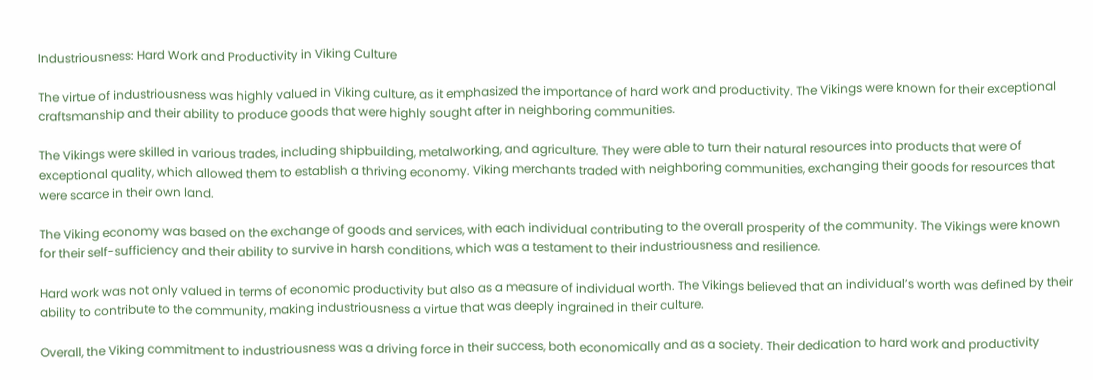Industriousness: Hard Work and Productivity in Viking Culture

The virtue of industriousness was highly valued in Viking culture, as it emphasized the importance of hard work and productivity. The Vikings were known for their exceptional craftsmanship and their ability to produce goods that were highly sought after in neighboring communities.

The Vikings were skilled in various trades, including shipbuilding, metalworking, and agriculture. They were able to turn their natural resources into products that were of exceptional quality, which allowed them to establish a thriving economy. Viking merchants traded with neighboring communities, exchanging their goods for resources that were scarce in their own land.

The Viking economy was based on the exchange of goods and services, with each individual contributing to the overall prosperity of the community. The Vikings were known for their self-sufficiency and their ability to survive in harsh conditions, which was a testament to their industriousness and resilience.

Hard work was not only valued in terms of economic productivity but also as a measure of individual worth. The Vikings believed that an individual’s worth was defined by their ability to contribute to the community, making industriousness a virtue that was deeply ingrained in their culture.

Overall, the Viking commitment to industriousness was a driving force in their success, both economically and as a society. Their dedication to hard work and productivity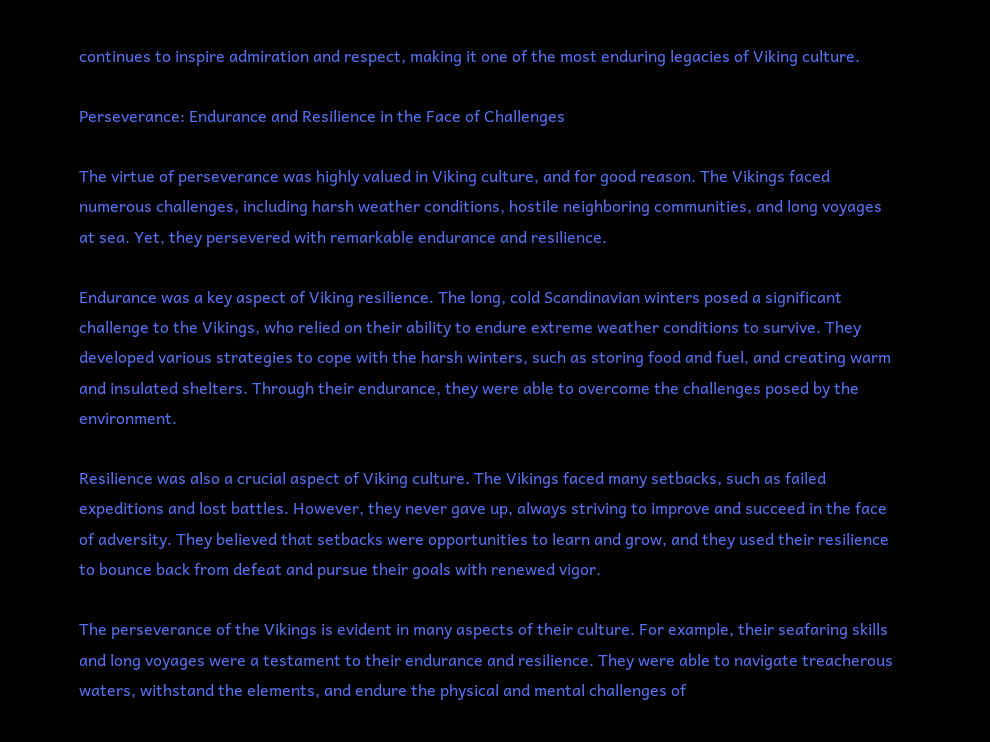continues to inspire admiration and respect, making it one of the most enduring legacies of Viking culture.

Perseverance: Endurance and Resilience in the Face of Challenges

The virtue of perseverance was highly valued in Viking culture, and for good reason. The Vikings faced numerous challenges, including harsh weather conditions, hostile neighboring communities, and long voyages at sea. Yet, they persevered with remarkable endurance and resilience.

Endurance was a key aspect of Viking resilience. The long, cold Scandinavian winters posed a significant challenge to the Vikings, who relied on their ability to endure extreme weather conditions to survive. They developed various strategies to cope with the harsh winters, such as storing food and fuel, and creating warm and insulated shelters. Through their endurance, they were able to overcome the challenges posed by the environment.

Resilience was also a crucial aspect of Viking culture. The Vikings faced many setbacks, such as failed expeditions and lost battles. However, they never gave up, always striving to improve and succeed in the face of adversity. They believed that setbacks were opportunities to learn and grow, and they used their resilience to bounce back from defeat and pursue their goals with renewed vigor.

The perseverance of the Vikings is evident in many aspects of their culture. For example, their seafaring skills and long voyages were a testament to their endurance and resilience. They were able to navigate treacherous waters, withstand the elements, and endure the physical and mental challenges of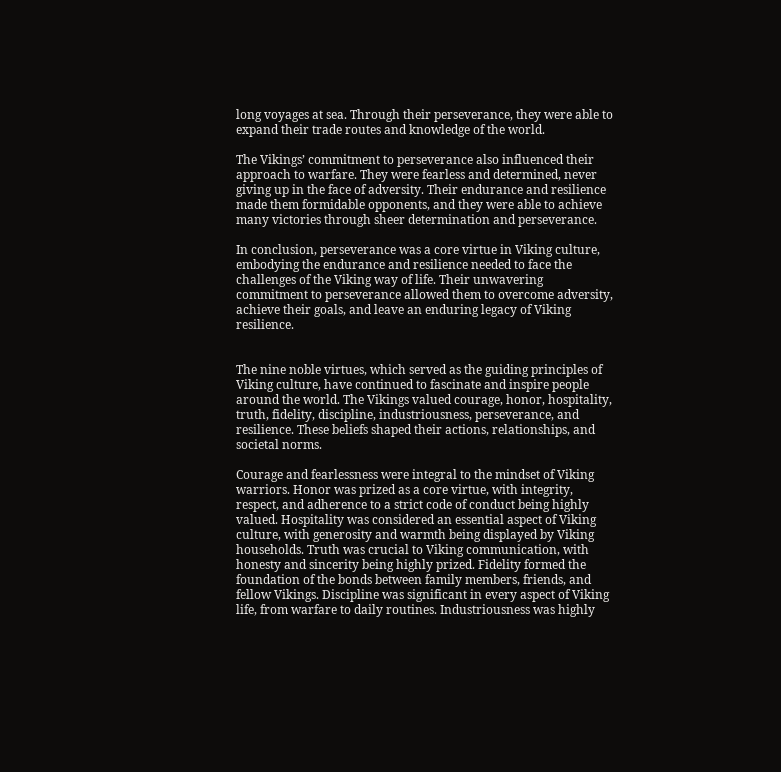long voyages at sea. Through their perseverance, they were able to expand their trade routes and knowledge of the world.

The Vikings’ commitment to perseverance also influenced their approach to warfare. They were fearless and determined, never giving up in the face of adversity. Their endurance and resilience made them formidable opponents, and they were able to achieve many victories through sheer determination and perseverance.

In conclusion, perseverance was a core virtue in Viking culture, embodying the endurance and resilience needed to face the challenges of the Viking way of life. Their unwavering commitment to perseverance allowed them to overcome adversity, achieve their goals, and leave an enduring legacy of Viking resilience.


The nine noble virtues, which served as the guiding principles of Viking culture, have continued to fascinate and inspire people around the world. The Vikings valued courage, honor, hospitality, truth, fidelity, discipline, industriousness, perseverance, and resilience. These beliefs shaped their actions, relationships, and societal norms.

Courage and fearlessness were integral to the mindset of Viking warriors. Honor was prized as a core virtue, with integrity, respect, and adherence to a strict code of conduct being highly valued. Hospitality was considered an essential aspect of Viking culture, with generosity and warmth being displayed by Viking households. Truth was crucial to Viking communication, with honesty and sincerity being highly prized. Fidelity formed the foundation of the bonds between family members, friends, and fellow Vikings. Discipline was significant in every aspect of Viking life, from warfare to daily routines. Industriousness was highly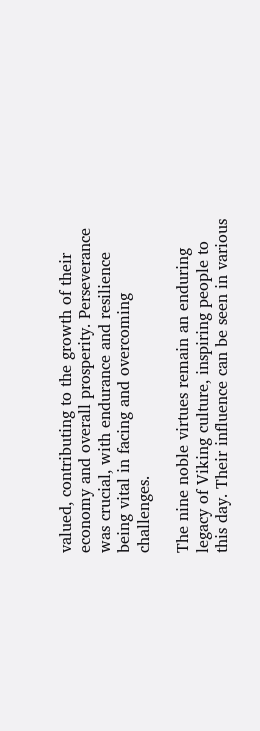valued, contributing to the growth of their economy and overall prosperity. Perseverance was crucial, with endurance and resilience being vital in facing and overcoming challenges.

The nine noble virtues remain an enduring legacy of Viking culture, inspiring people to this day. Their influence can be seen in various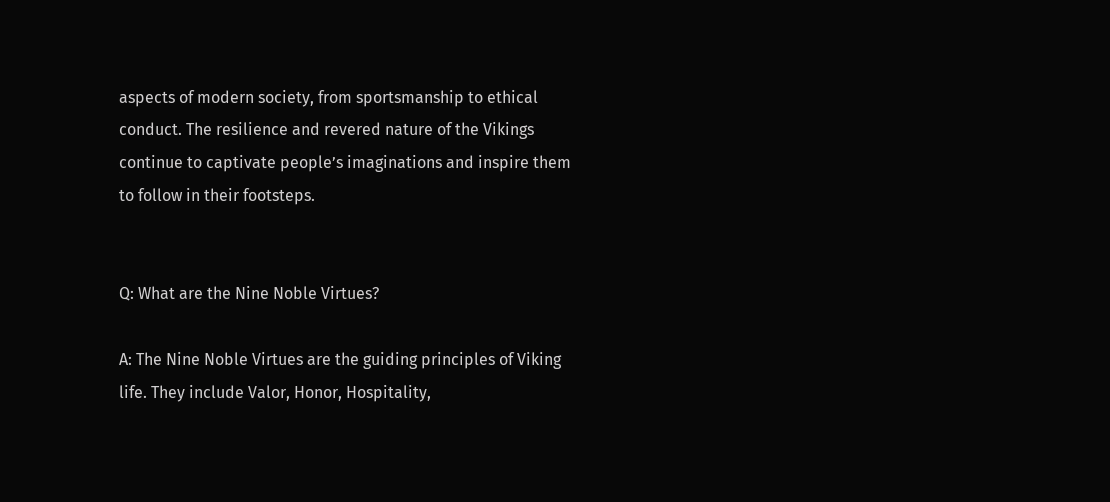aspects of modern society, from sportsmanship to ethical conduct. The resilience and revered nature of the Vikings continue to captivate people’s imaginations and inspire them to follow in their footsteps.


Q: What are the Nine Noble Virtues?

A: The Nine Noble Virtues are the guiding principles of Viking life. They include Valor, Honor, Hospitality,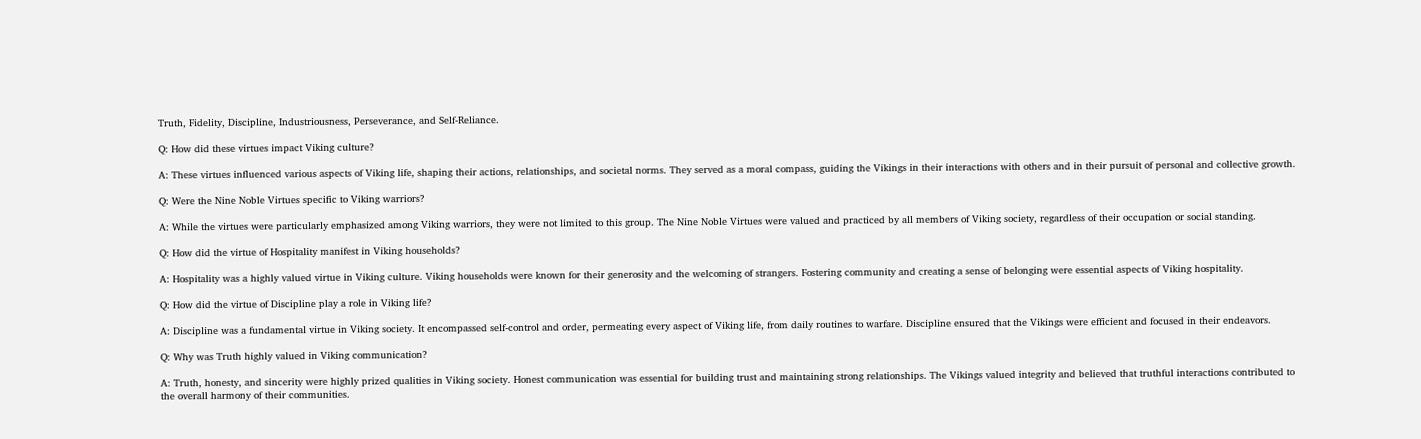Truth, Fidelity, Discipline, Industriousness, Perseverance, and Self-Reliance.

Q: How did these virtues impact Viking culture?

A: These virtues influenced various aspects of Viking life, shaping their actions, relationships, and societal norms. They served as a moral compass, guiding the Vikings in their interactions with others and in their pursuit of personal and collective growth.

Q: Were the Nine Noble Virtues specific to Viking warriors?

A: While the virtues were particularly emphasized among Viking warriors, they were not limited to this group. The Nine Noble Virtues were valued and practiced by all members of Viking society, regardless of their occupation or social standing.

Q: How did the virtue of Hospitality manifest in Viking households?

A: Hospitality was a highly valued virtue in Viking culture. Viking households were known for their generosity and the welcoming of strangers. Fostering community and creating a sense of belonging were essential aspects of Viking hospitality.

Q: How did the virtue of Discipline play a role in Viking life?

A: Discipline was a fundamental virtue in Viking society. It encompassed self-control and order, permeating every aspect of Viking life, from daily routines to warfare. Discipline ensured that the Vikings were efficient and focused in their endeavors.

Q: Why was Truth highly valued in Viking communication?

A: Truth, honesty, and sincerity were highly prized qualities in Viking society. Honest communication was essential for building trust and maintaining strong relationships. The Vikings valued integrity and believed that truthful interactions contributed to the overall harmony of their communities.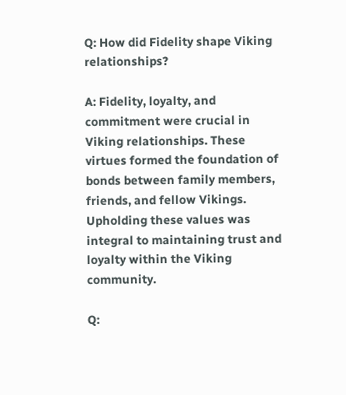Q: How did Fidelity shape Viking relationships?

A: Fidelity, loyalty, and commitment were crucial in Viking relationships. These virtues formed the foundation of bonds between family members, friends, and fellow Vikings. Upholding these values was integral to maintaining trust and loyalty within the Viking community.

Q: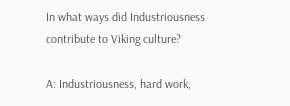In what ways did Industriousness contribute to Viking culture?

A: Industriousness, hard work,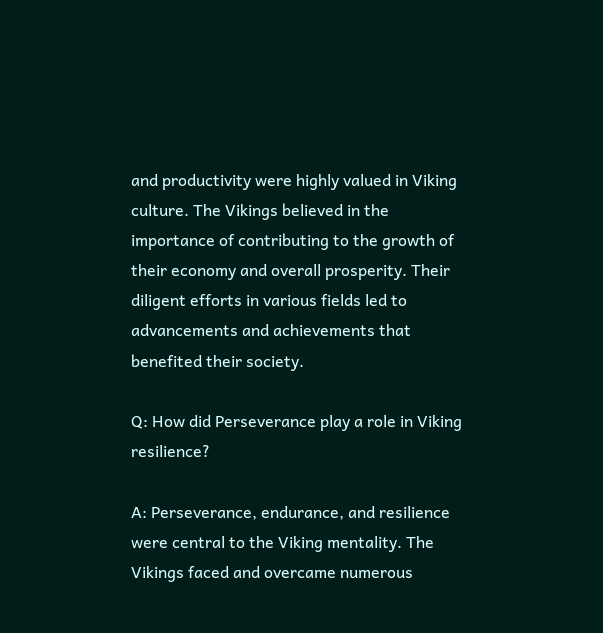and productivity were highly valued in Viking culture. The Vikings believed in the importance of contributing to the growth of their economy and overall prosperity. Their diligent efforts in various fields led to advancements and achievements that benefited their society.

Q: How did Perseverance play a role in Viking resilience?

A: Perseverance, endurance, and resilience were central to the Viking mentality. The Vikings faced and overcame numerous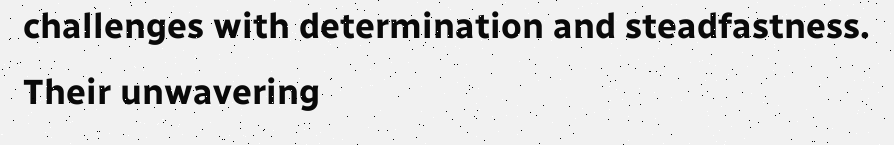challenges with determination and steadfastness. Their unwavering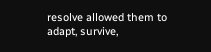resolve allowed them to adapt, survive,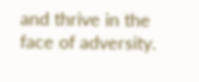and thrive in the face of adversity.